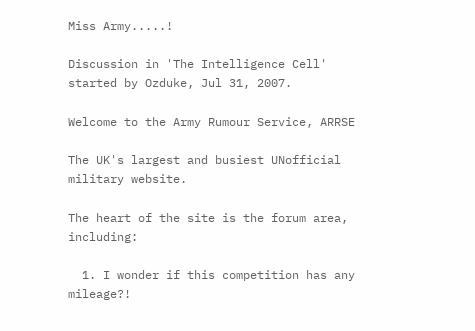Miss Army.....!

Discussion in 'The Intelligence Cell' started by Ozduke, Jul 31, 2007.

Welcome to the Army Rumour Service, ARRSE

The UK's largest and busiest UNofficial military website.

The heart of the site is the forum area, including:

  1. I wonder if this competition has any mileage?!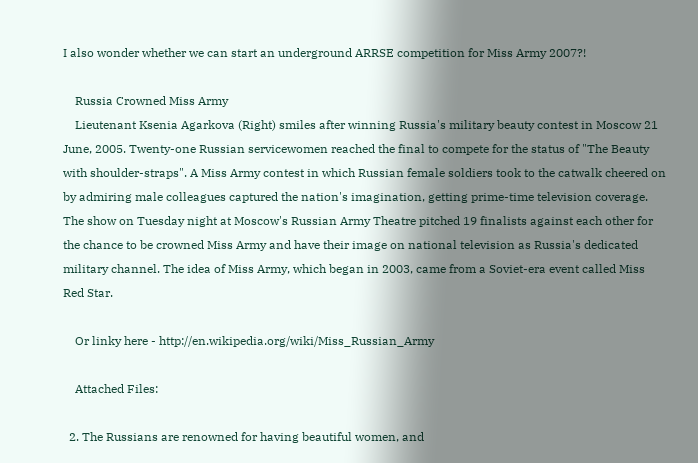I also wonder whether we can start an underground ARRSE competition for Miss Army 2007?!

    Russia Crowned Miss Army
    Lieutenant Ksenia Agarkova (Right) smiles after winning Russia's military beauty contest in Moscow 21 June, 2005. Twenty-one Russian servicewomen reached the final to compete for the status of "The Beauty with shoulder-straps". A Miss Army contest in which Russian female soldiers took to the catwalk cheered on by admiring male colleagues captured the nation's imagination, getting prime-time television coverage. The show on Tuesday night at Moscow's Russian Army Theatre pitched 19 finalists against each other for the chance to be crowned Miss Army and have their image on national television as Russia's dedicated military channel. The idea of Miss Army, which began in 2003, came from a Soviet-era event called Miss Red Star.

    Or linky here - http://en.wikipedia.org/wiki/Miss_Russian_Army

    Attached Files:

  2. The Russians are renowned for having beautiful women, and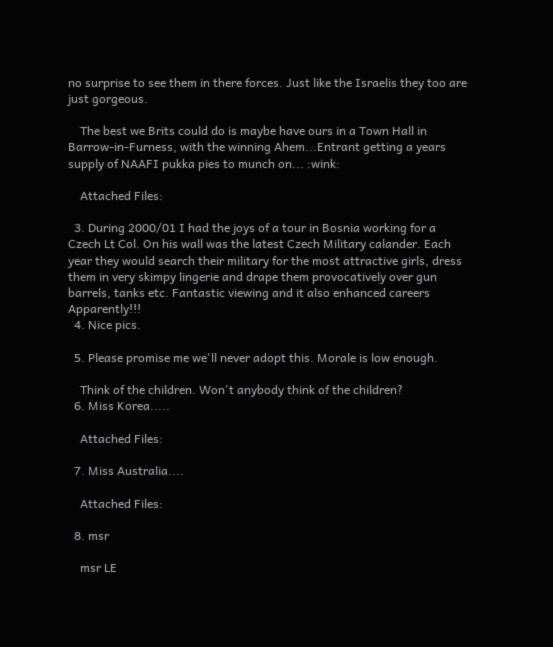no surprise to see them in there forces. Just like the Israelis they too are just gorgeous.

    The best we Brits could do is maybe have ours in a Town Hall in Barrow-in-Furness, with the winning Ahem...Entrant getting a years supply of NAAFI pukka pies to munch on... :wink:

    Attached Files:

  3. During 2000/01 I had the joys of a tour in Bosnia working for a Czech Lt Col. On his wall was the latest Czech Military calander. Each year they would search their military for the most attractive girls, dress them in very skimpy lingerie and drape them provocatively over gun barrels, tanks etc. Fantastic viewing and it also enhanced careers Apparently!!!
  4. Nice pics.

  5. Please promise me we'll never adopt this. Morale is low enough.

    Think of the children. Won't anybody think of the children?
  6. Miss Korea.....

    Attached Files:

  7. Miss Australia....

    Attached Files:

  8. msr

    msr LE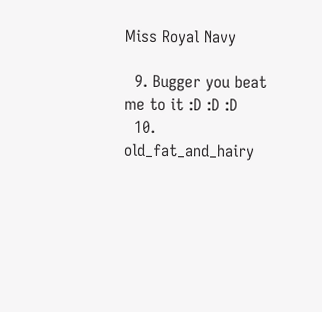Miss Royal Navy

  9. Bugger you beat me to it :D :D :D
  10. old_fat_and_hairy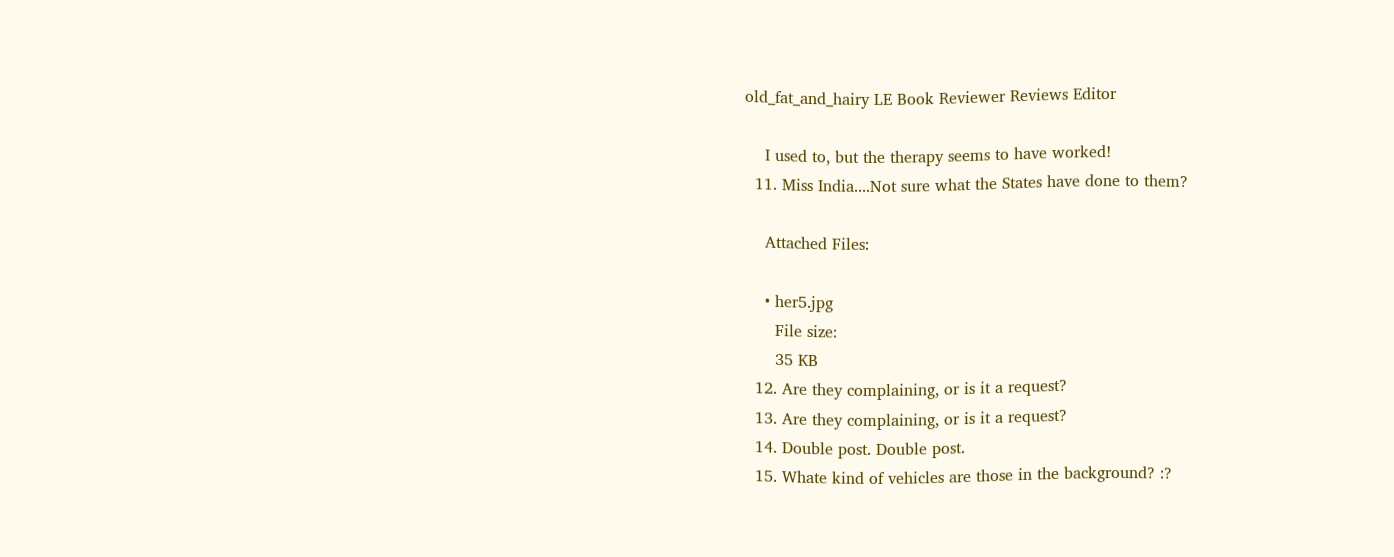old_fat_and_hairy LE Book Reviewer Reviews Editor

    I used to, but the therapy seems to have worked!
  11. Miss India....Not sure what the States have done to them?

    Attached Files:

    • her5.jpg
      File size:
      35 KB
  12. Are they complaining, or is it a request?
  13. Are they complaining, or is it a request?
  14. Double post. Double post.
  15. Whate kind of vehicles are those in the background? :?